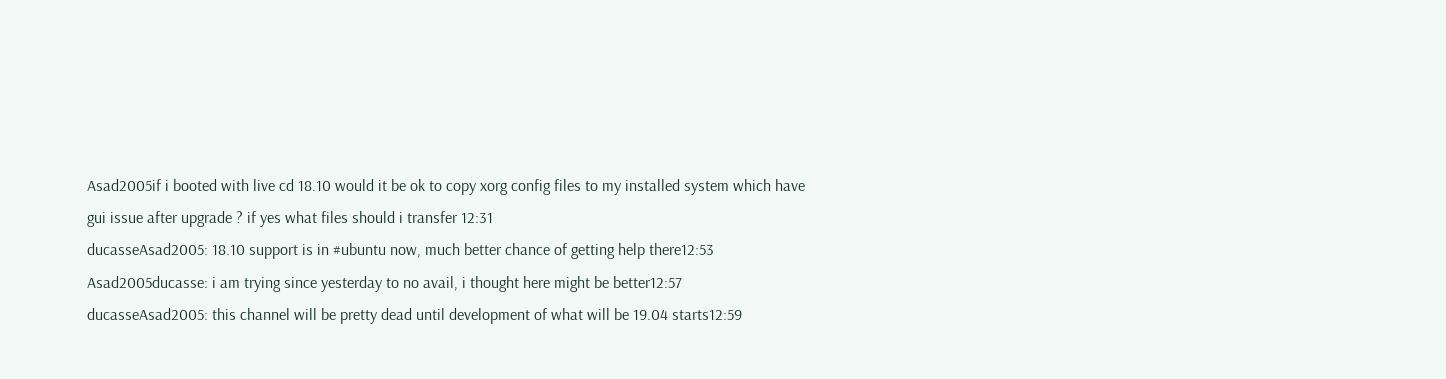Asad2005if i booted with live cd 18.10 would it be ok to copy xorg config files to my installed system which have gui issue after upgrade ? if yes what files should i transfer 12:31
ducasseAsad2005: 18.10 support is in #ubuntu now, much better chance of getting help there12:53
Asad2005ducasse: i am trying since yesterday to no avail, i thought here might be better12:57
ducasseAsad2005: this channel will be pretty dead until development of what will be 19.04 starts12:59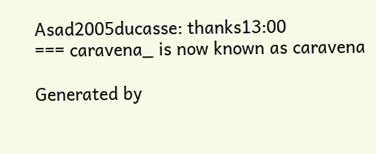Asad2005ducasse: thanks13:00
=== caravena_ is now known as caravena

Generated by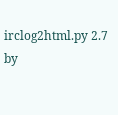irclog2html.py 2.7 by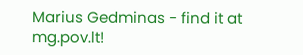Marius Gedminas - find it at mg.pov.lt!